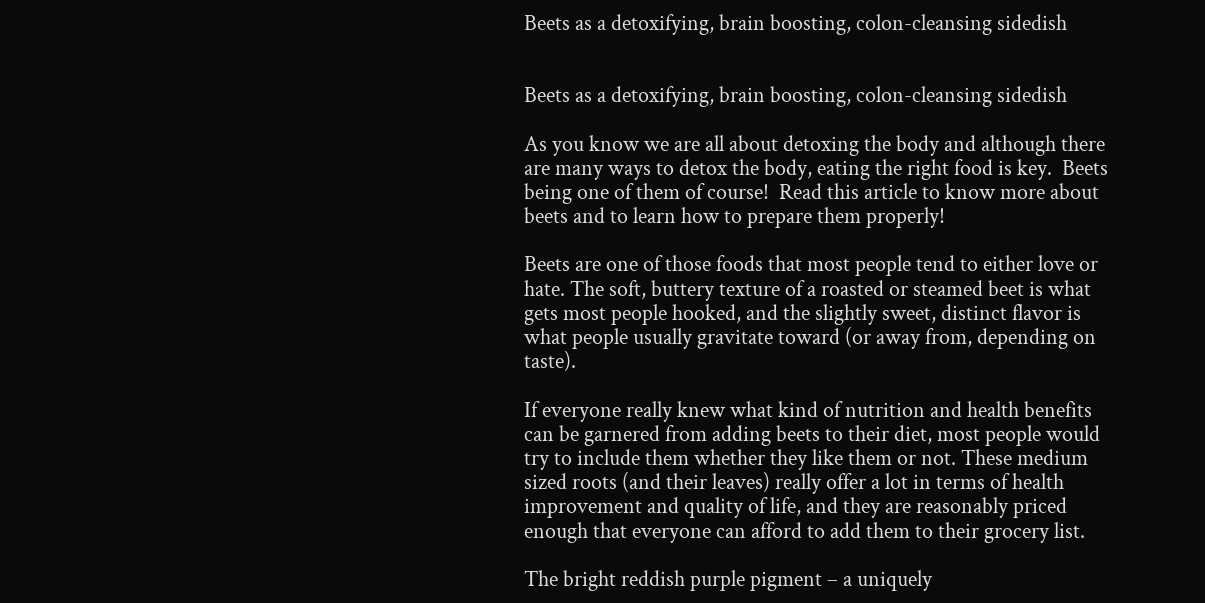Beets as a detoxifying, brain boosting, colon-cleansing sidedish


Beets as a detoxifying, brain boosting, colon-cleansing sidedish

As you know we are all about detoxing the body and although there are many ways to detox the body, eating the right food is key.  Beets being one of them of course!  Read this article to know more about beets and to learn how to prepare them properly!

Beets are one of those foods that most people tend to either love or hate. The soft, buttery texture of a roasted or steamed beet is what gets most people hooked, and the slightly sweet, distinct flavor is what people usually gravitate toward (or away from, depending on taste).

If everyone really knew what kind of nutrition and health benefits can be garnered from adding beets to their diet, most people would try to include them whether they like them or not. These medium sized roots (and their leaves) really offer a lot in terms of health improvement and quality of life, and they are reasonably priced enough that everyone can afford to add them to their grocery list.

The bright reddish purple pigment – a uniquely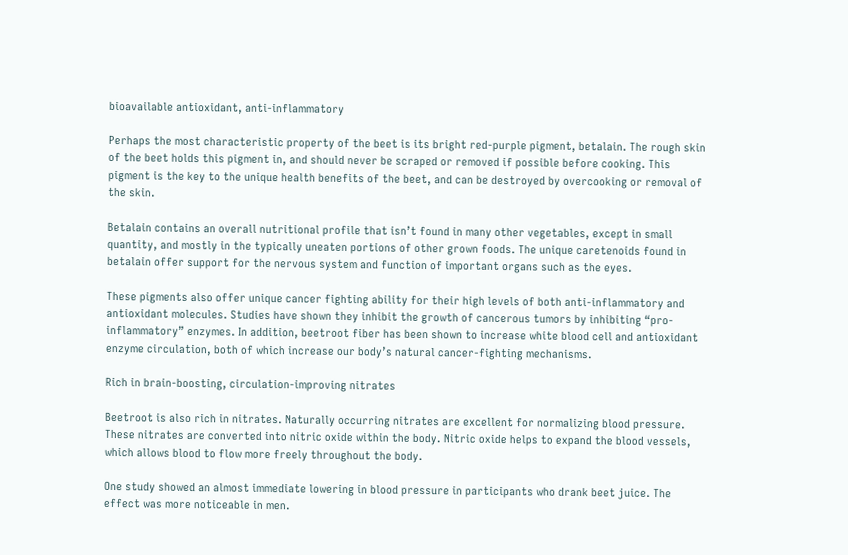bioavailable antioxidant, anti-inflammatory

Perhaps the most characteristic property of the beet is its bright red-purple pigment, betalain. The rough skin of the beet holds this pigment in, and should never be scraped or removed if possible before cooking. This pigment is the key to the unique health benefits of the beet, and can be destroyed by overcooking or removal of the skin.

Betalain contains an overall nutritional profile that isn’t found in many other vegetables, except in small quantity, and mostly in the typically uneaten portions of other grown foods. The unique caretenoids found in betalain offer support for the nervous system and function of important organs such as the eyes.

These pigments also offer unique cancer fighting ability for their high levels of both anti-inflammatory and antioxidant molecules. Studies have shown they inhibit the growth of cancerous tumors by inhibiting “pro-inflammatory” enzymes. In addition, beetroot fiber has been shown to increase white blood cell and antioxidant enzyme circulation, both of which increase our body’s natural cancer-fighting mechanisms.

Rich in brain-boosting, circulation-improving nitrates

Beetroot is also rich in nitrates. Naturally occurring nitrates are excellent for normalizing blood pressure. These nitrates are converted into nitric oxide within the body. Nitric oxide helps to expand the blood vessels, which allows blood to flow more freely throughout the body.

One study showed an almost immediate lowering in blood pressure in participants who drank beet juice. The effect was more noticeable in men.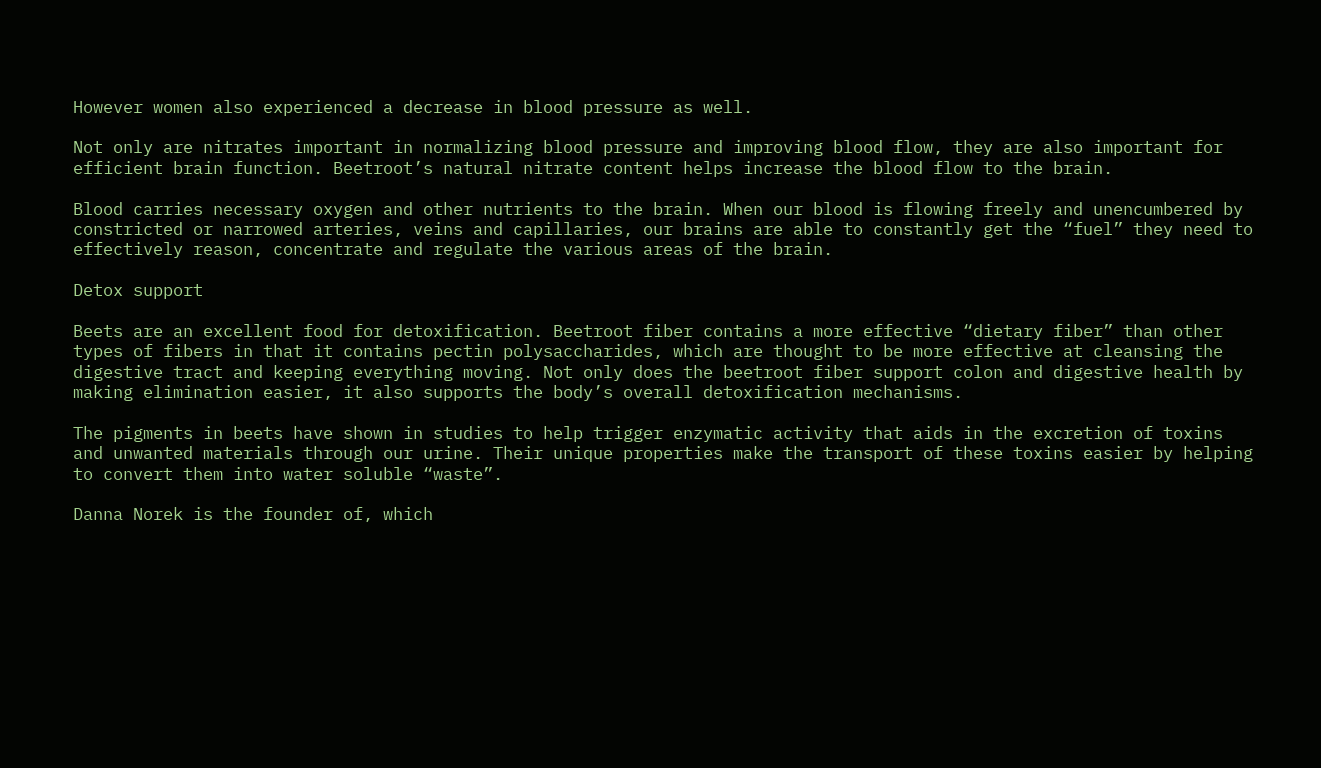However women also experienced a decrease in blood pressure as well.

Not only are nitrates important in normalizing blood pressure and improving blood flow, they are also important for efficient brain function. Beetroot’s natural nitrate content helps increase the blood flow to the brain.

Blood carries necessary oxygen and other nutrients to the brain. When our blood is flowing freely and unencumbered by constricted or narrowed arteries, veins and capillaries, our brains are able to constantly get the “fuel” they need to effectively reason, concentrate and regulate the various areas of the brain.

Detox support

Beets are an excellent food for detoxification. Beetroot fiber contains a more effective “dietary fiber” than other types of fibers in that it contains pectin polysaccharides, which are thought to be more effective at cleansing the digestive tract and keeping everything moving. Not only does the beetroot fiber support colon and digestive health by making elimination easier, it also supports the body’s overall detoxification mechanisms.

The pigments in beets have shown in studies to help trigger enzymatic activity that aids in the excretion of toxins and unwanted materials through our urine. Their unique properties make the transport of these toxins easier by helping to convert them into water soluble “waste”.

Danna Norek is the founder of, which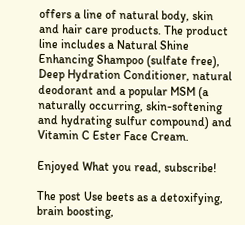offers a line of natural body, skin and hair care products. The product line includes a Natural Shine Enhancing Shampoo (sulfate free), Deep Hydration Conditioner, natural deodorant and a popular MSM (a naturally occurring, skin-softening and hydrating sulfur compound) and Vitamin C Ester Face Cream.

Enjoyed What you read, subscribe!

The post Use beets as a detoxifying, brain boosting,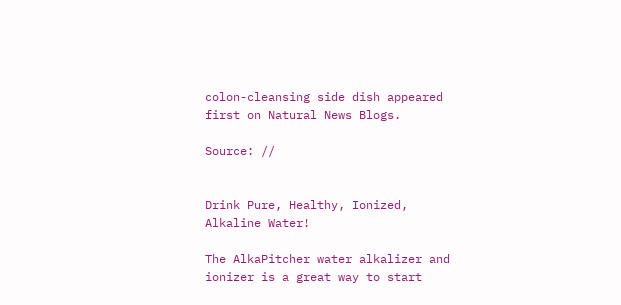colon-cleansing side dish appeared first on Natural News Blogs.

Source: //


Drink Pure, Healthy, Ionized, Alkaline Water!

The AlkaPitcher water alkalizer and ionizer is a great way to start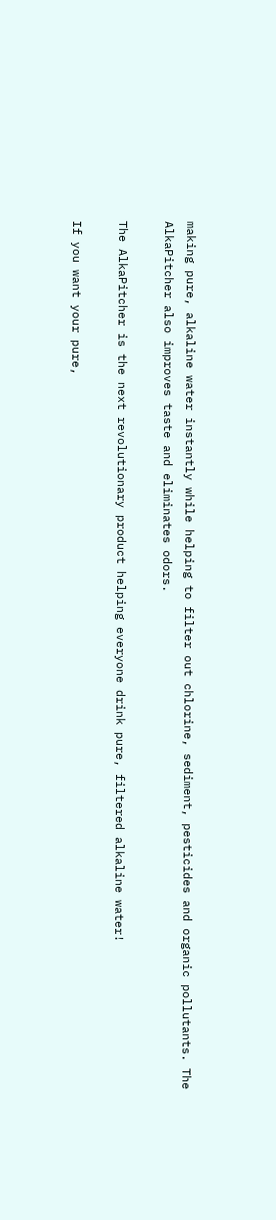making pure, alkaline water instantly while helping to filter out chlorine, sediment, pesticides and organic pollutants. The AlkaPitcher also improves taste and eliminates odors.

The AlkaPitcher is the next revolutionary product helping everyone drink pure, filtered alkaline water!

If you want your pure,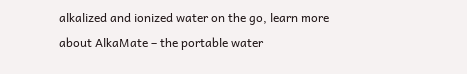alkalized and ionized water on the go, learn more about AlkaMate – the portable water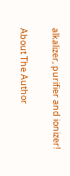alkalizer, purifier and ionizer!

About The Author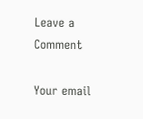Leave a Comment

Your email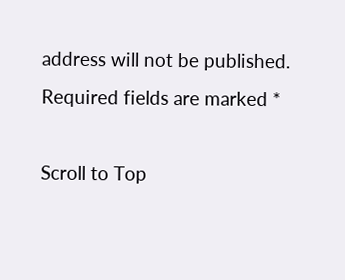address will not be published. Required fields are marked *

Scroll to Top